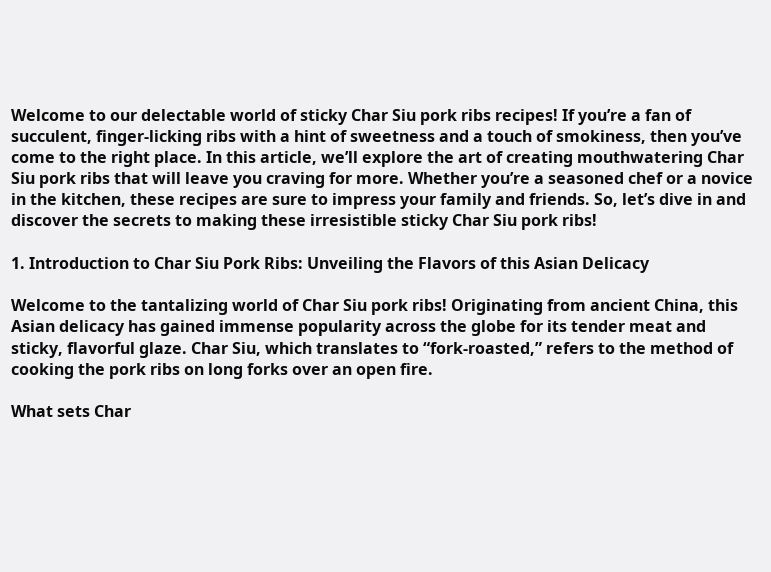Welcome to our delectable world of sticky Char Siu pork ribs recipes! If you’re a fan of succulent, finger-licking ribs with a hint of sweetness and a touch of smokiness, then you’ve come to the right place. In this article, we’ll explore the art of creating mouthwatering Char Siu pork ribs that will leave you craving for more. Whether you’re a seasoned chef or a novice in the kitchen, these recipes are sure to impress your family and friends. So, let’s dive in and discover the secrets to making these irresistible sticky Char Siu pork ribs!

1. Introduction to Char Siu Pork Ribs: Unveiling the Flavors of this Asian Delicacy

Welcome to the tantalizing world of Char Siu pork ribs! Originating from ancient China, this Asian delicacy has gained immense popularity across the globe for its tender meat and sticky, flavorful glaze. Char Siu, which translates to “fork-roasted,” refers to the method of cooking the pork ribs on long forks over an open fire.

What sets Char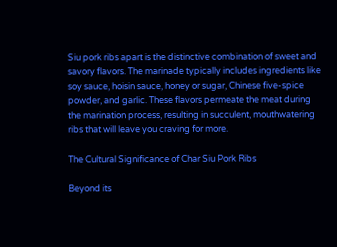Siu pork ribs apart is the distinctive combination of sweet and savory flavors. The marinade typically includes ingredients like soy sauce, hoisin sauce, honey or sugar, Chinese five-spice powder, and garlic. These flavors permeate the meat during the marination process, resulting in succulent, mouthwatering ribs that will leave you craving for more.

The Cultural Significance of Char Siu Pork Ribs

Beyond its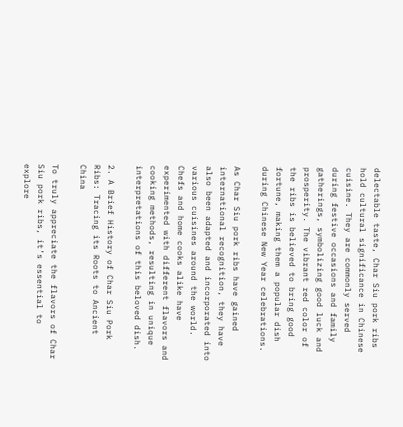delectable taste, Char Siu pork ribs hold cultural significance in Chinese cuisine. They are commonly served during festive occasions and family gatherings, symbolizing good luck and prosperity. The vibrant red color of the ribs is believed to bring good fortune, making them a popular dish during Chinese New Year celebrations.

As Char Siu pork ribs have gained international recognition, they have also been adapted and incorporated into various cuisines around the world. Chefs and home cooks alike have experimented with different flavors and cooking methods, resulting in unique interpretations of this beloved dish.

2. A Brief History of Char Siu Pork Ribs: Tracing its Roots to Ancient China

To truly appreciate the flavors of Char Siu pork ribs, it’s essential to explore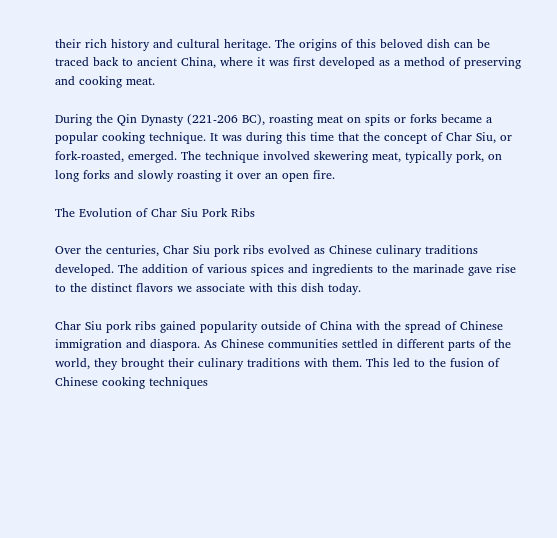their rich history and cultural heritage. The origins of this beloved dish can be traced back to ancient China, where it was first developed as a method of preserving and cooking meat.

During the Qin Dynasty (221-206 BC), roasting meat on spits or forks became a popular cooking technique. It was during this time that the concept of Char Siu, or fork-roasted, emerged. The technique involved skewering meat, typically pork, on long forks and slowly roasting it over an open fire.

The Evolution of Char Siu Pork Ribs

Over the centuries, Char Siu pork ribs evolved as Chinese culinary traditions developed. The addition of various spices and ingredients to the marinade gave rise to the distinct flavors we associate with this dish today.

Char Siu pork ribs gained popularity outside of China with the spread of Chinese immigration and diaspora. As Chinese communities settled in different parts of the world, they brought their culinary traditions with them. This led to the fusion of Chinese cooking techniques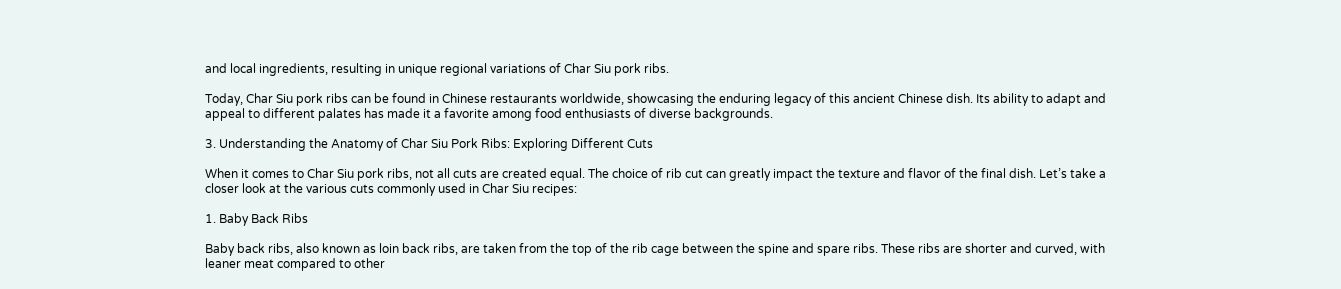and local ingredients, resulting in unique regional variations of Char Siu pork ribs.

Today, Char Siu pork ribs can be found in Chinese restaurants worldwide, showcasing the enduring legacy of this ancient Chinese dish. Its ability to adapt and appeal to different palates has made it a favorite among food enthusiasts of diverse backgrounds.

3. Understanding the Anatomy of Char Siu Pork Ribs: Exploring Different Cuts

When it comes to Char Siu pork ribs, not all cuts are created equal. The choice of rib cut can greatly impact the texture and flavor of the final dish. Let’s take a closer look at the various cuts commonly used in Char Siu recipes:

1. Baby Back Ribs

Baby back ribs, also known as loin back ribs, are taken from the top of the rib cage between the spine and spare ribs. These ribs are shorter and curved, with leaner meat compared to other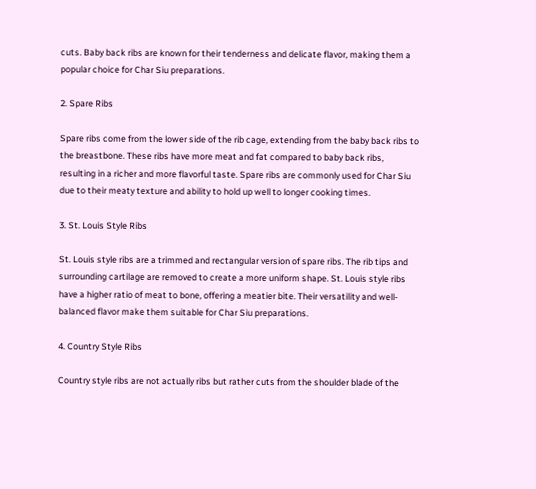cuts. Baby back ribs are known for their tenderness and delicate flavor, making them a popular choice for Char Siu preparations.

2. Spare Ribs

Spare ribs come from the lower side of the rib cage, extending from the baby back ribs to the breastbone. These ribs have more meat and fat compared to baby back ribs, resulting in a richer and more flavorful taste. Spare ribs are commonly used for Char Siu due to their meaty texture and ability to hold up well to longer cooking times.

3. St. Louis Style Ribs

St. Louis style ribs are a trimmed and rectangular version of spare ribs. The rib tips and surrounding cartilage are removed to create a more uniform shape. St. Louis style ribs have a higher ratio of meat to bone, offering a meatier bite. Their versatility and well-balanced flavor make them suitable for Char Siu preparations.

4. Country Style Ribs

Country style ribs are not actually ribs but rather cuts from the shoulder blade of the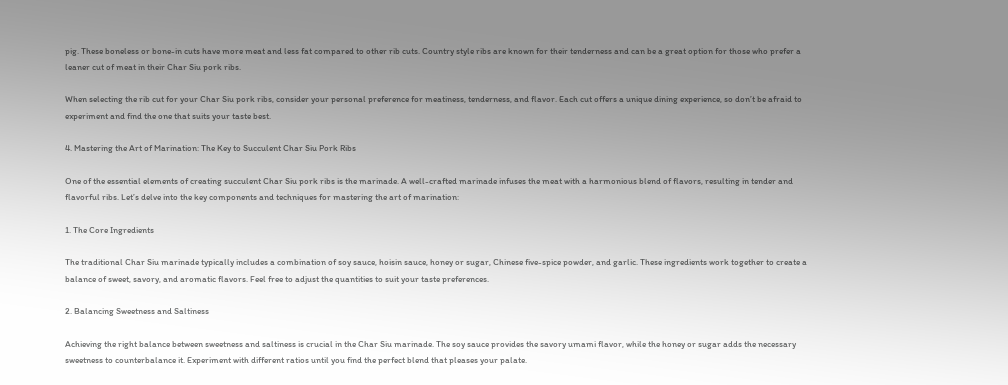pig. These boneless or bone-in cuts have more meat and less fat compared to other rib cuts. Country style ribs are known for their tenderness and can be a great option for those who prefer a leaner cut of meat in their Char Siu pork ribs.

When selecting the rib cut for your Char Siu pork ribs, consider your personal preference for meatiness, tenderness, and flavor. Each cut offers a unique dining experience, so don’t be afraid to experiment and find the one that suits your taste best.

4. Mastering the Art of Marination: The Key to Succulent Char Siu Pork Ribs

One of the essential elements of creating succulent Char Siu pork ribs is the marinade. A well-crafted marinade infuses the meat with a harmonious blend of flavors, resulting in tender and flavorful ribs. Let’s delve into the key components and techniques for mastering the art of marination:

1. The Core Ingredients

The traditional Char Siu marinade typically includes a combination of soy sauce, hoisin sauce, honey or sugar, Chinese five-spice powder, and garlic. These ingredients work together to create a balance of sweet, savory, and aromatic flavors. Feel free to adjust the quantities to suit your taste preferences.

2. Balancing Sweetness and Saltiness

Achieving the right balance between sweetness and saltiness is crucial in the Char Siu marinade. The soy sauce provides the savory umami flavor, while the honey or sugar adds the necessary sweetness to counterbalance it. Experiment with different ratios until you find the perfect blend that pleases your palate.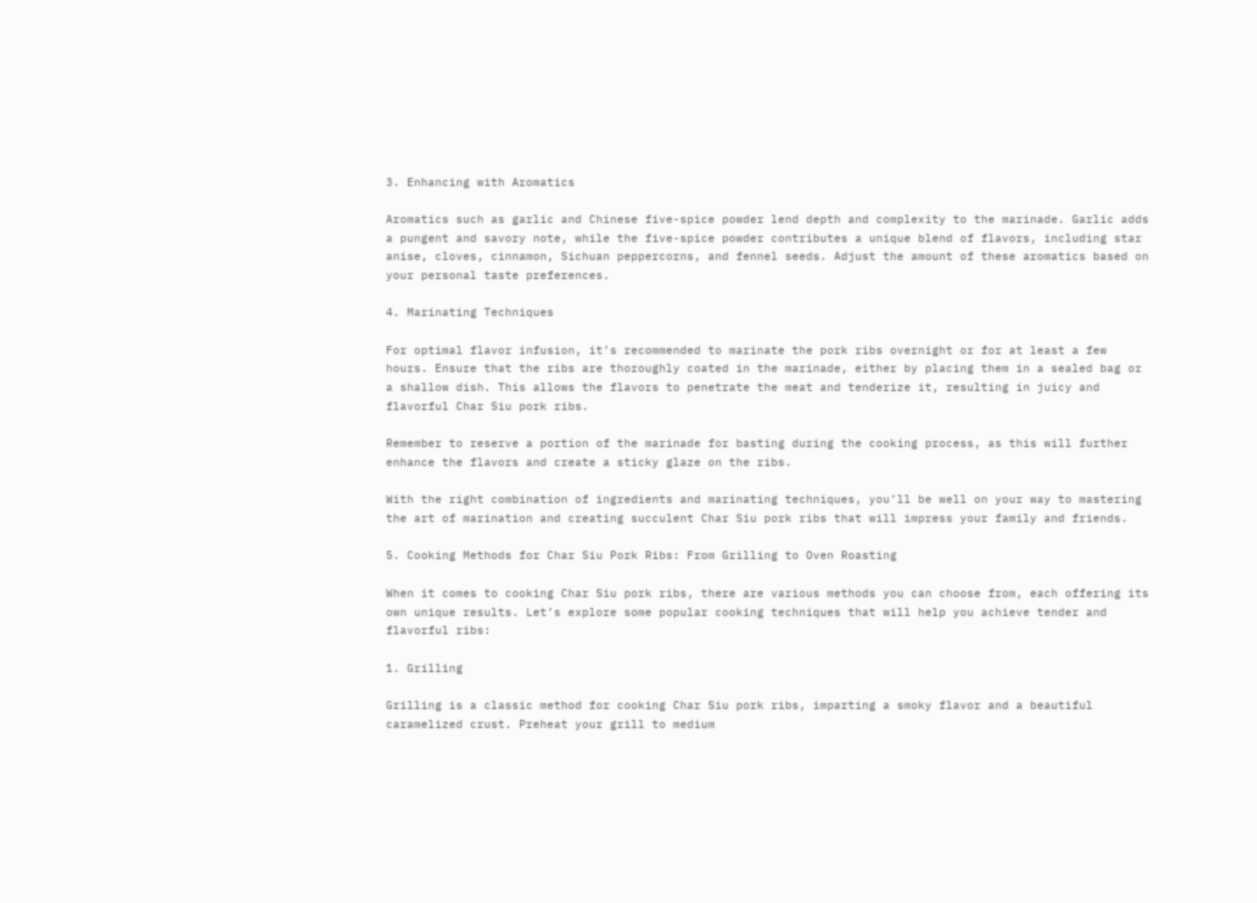3. Enhancing with Aromatics

Aromatics such as garlic and Chinese five-spice powder lend depth and complexity to the marinade. Garlic adds a pungent and savory note, while the five-spice powder contributes a unique blend of flavors, including star anise, cloves, cinnamon, Sichuan peppercorns, and fennel seeds. Adjust the amount of these aromatics based on your personal taste preferences.

4. Marinating Techniques

For optimal flavor infusion, it’s recommended to marinate the pork ribs overnight or for at least a few hours. Ensure that the ribs are thoroughly coated in the marinade, either by placing them in a sealed bag or a shallow dish. This allows the flavors to penetrate the meat and tenderize it, resulting in juicy and flavorful Char Siu pork ribs.

Remember to reserve a portion of the marinade for basting during the cooking process, as this will further enhance the flavors and create a sticky glaze on the ribs.

With the right combination of ingredients and marinating techniques, you’ll be well on your way to mastering the art of marination and creating succulent Char Siu pork ribs that will impress your family and friends.

5. Cooking Methods for Char Siu Pork Ribs: From Grilling to Oven Roasting

When it comes to cooking Char Siu pork ribs, there are various methods you can choose from, each offering its own unique results. Let’s explore some popular cooking techniques that will help you achieve tender and flavorful ribs:

1. Grilling

Grilling is a classic method for cooking Char Siu pork ribs, imparting a smoky flavor and a beautiful caramelized crust. Preheat your grill to medium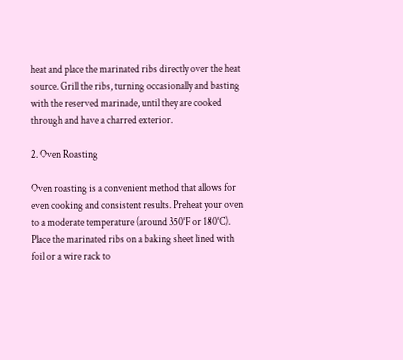heat and place the marinated ribs directly over the heat source. Grill the ribs, turning occasionally and basting with the reserved marinade, until they are cooked through and have a charred exterior.

2. Oven Roasting

Oven roasting is a convenient method that allows for even cooking and consistent results. Preheat your oven to a moderate temperature (around 350°F or 180°C). Place the marinated ribs on a baking sheet lined with foil or a wire rack to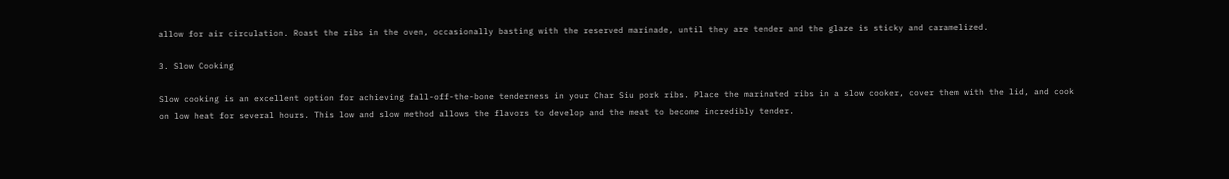allow for air circulation. Roast the ribs in the oven, occasionally basting with the reserved marinade, until they are tender and the glaze is sticky and caramelized.

3. Slow Cooking

Slow cooking is an excellent option for achieving fall-off-the-bone tenderness in your Char Siu pork ribs. Place the marinated ribs in a slow cooker, cover them with the lid, and cook on low heat for several hours. This low and slow method allows the flavors to develop and the meat to become incredibly tender.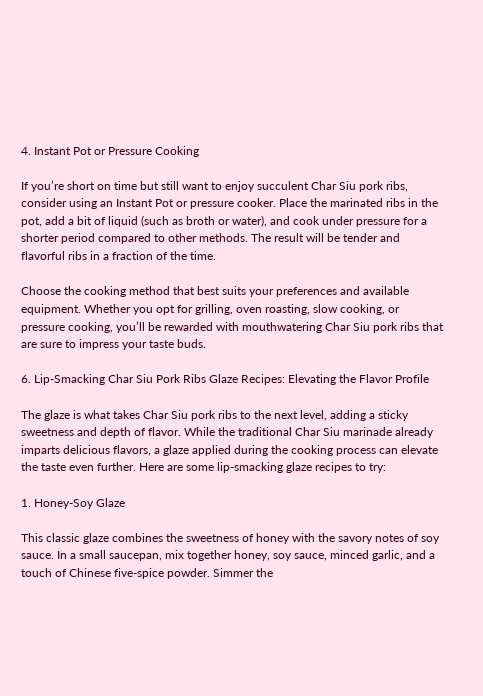4. Instant Pot or Pressure Cooking

If you’re short on time but still want to enjoy succulent Char Siu pork ribs, consider using an Instant Pot or pressure cooker. Place the marinated ribs in the pot, add a bit of liquid (such as broth or water), and cook under pressure for a shorter period compared to other methods. The result will be tender and flavorful ribs in a fraction of the time.

Choose the cooking method that best suits your preferences and available equipment. Whether you opt for grilling, oven roasting, slow cooking, or pressure cooking, you’ll be rewarded with mouthwatering Char Siu pork ribs that are sure to impress your taste buds.

6. Lip-Smacking Char Siu Pork Ribs Glaze Recipes: Elevating the Flavor Profile

The glaze is what takes Char Siu pork ribs to the next level, adding a sticky sweetness and depth of flavor. While the traditional Char Siu marinade already imparts delicious flavors, a glaze applied during the cooking process can elevate the taste even further. Here are some lip-smacking glaze recipes to try:

1. Honey-Soy Glaze

This classic glaze combines the sweetness of honey with the savory notes of soy sauce. In a small saucepan, mix together honey, soy sauce, minced garlic, and a touch of Chinese five-spice powder. Simmer the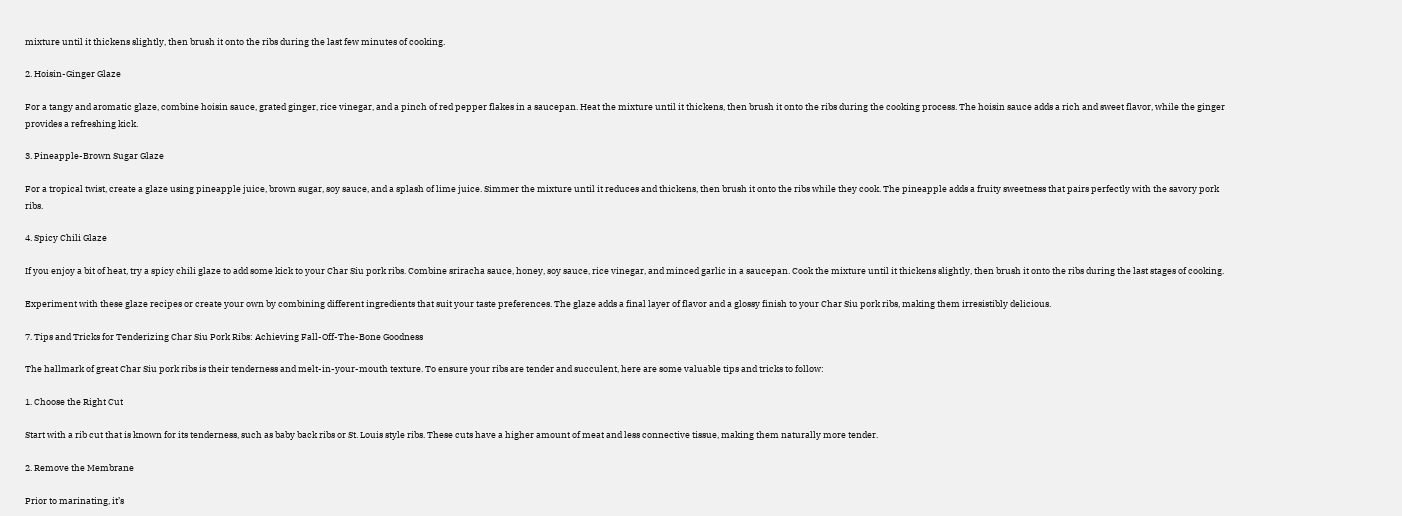mixture until it thickens slightly, then brush it onto the ribs during the last few minutes of cooking.

2. Hoisin-Ginger Glaze

For a tangy and aromatic glaze, combine hoisin sauce, grated ginger, rice vinegar, and a pinch of red pepper flakes in a saucepan. Heat the mixture until it thickens, then brush it onto the ribs during the cooking process. The hoisin sauce adds a rich and sweet flavor, while the ginger provides a refreshing kick.

3. Pineapple-Brown Sugar Glaze

For a tropical twist, create a glaze using pineapple juice, brown sugar, soy sauce, and a splash of lime juice. Simmer the mixture until it reduces and thickens, then brush it onto the ribs while they cook. The pineapple adds a fruity sweetness that pairs perfectly with the savory pork ribs.

4. Spicy Chili Glaze

If you enjoy a bit of heat, try a spicy chili glaze to add some kick to your Char Siu pork ribs. Combine sriracha sauce, honey, soy sauce, rice vinegar, and minced garlic in a saucepan. Cook the mixture until it thickens slightly, then brush it onto the ribs during the last stages of cooking.

Experiment with these glaze recipes or create your own by combining different ingredients that suit your taste preferences. The glaze adds a final layer of flavor and a glossy finish to your Char Siu pork ribs, making them irresistibly delicious.

7. Tips and Tricks for Tenderizing Char Siu Pork Ribs: Achieving Fall-Off-The-Bone Goodness

The hallmark of great Char Siu pork ribs is their tenderness and melt-in-your-mouth texture. To ensure your ribs are tender and succulent, here are some valuable tips and tricks to follow:

1. Choose the Right Cut

Start with a rib cut that is known for its tenderness, such as baby back ribs or St. Louis style ribs. These cuts have a higher amount of meat and less connective tissue, making them naturally more tender.

2. Remove the Membrane

Prior to marinating, it’s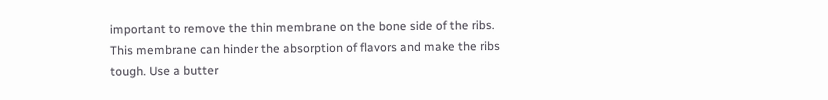important to remove the thin membrane on the bone side of the ribs. This membrane can hinder the absorption of flavors and make the ribs tough. Use a butter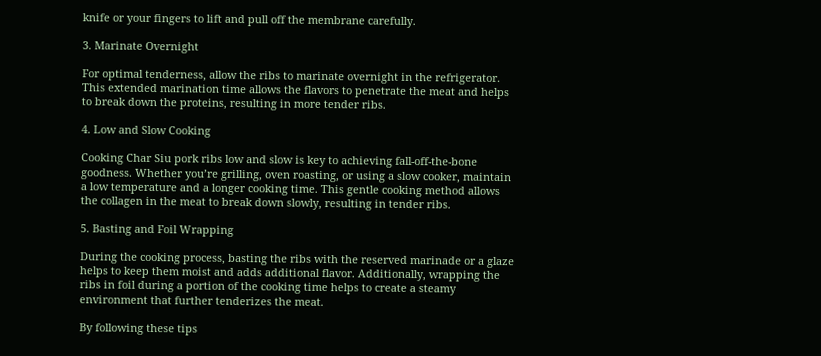knife or your fingers to lift and pull off the membrane carefully.

3. Marinate Overnight

For optimal tenderness, allow the ribs to marinate overnight in the refrigerator. This extended marination time allows the flavors to penetrate the meat and helps to break down the proteins, resulting in more tender ribs.

4. Low and Slow Cooking

Cooking Char Siu pork ribs low and slow is key to achieving fall-off-the-bone goodness. Whether you’re grilling, oven roasting, or using a slow cooker, maintain a low temperature and a longer cooking time. This gentle cooking method allows the collagen in the meat to break down slowly, resulting in tender ribs.

5. Basting and Foil Wrapping

During the cooking process, basting the ribs with the reserved marinade or a glaze helps to keep them moist and adds additional flavor. Additionally, wrapping the ribs in foil during a portion of the cooking time helps to create a steamy environment that further tenderizes the meat.

By following these tips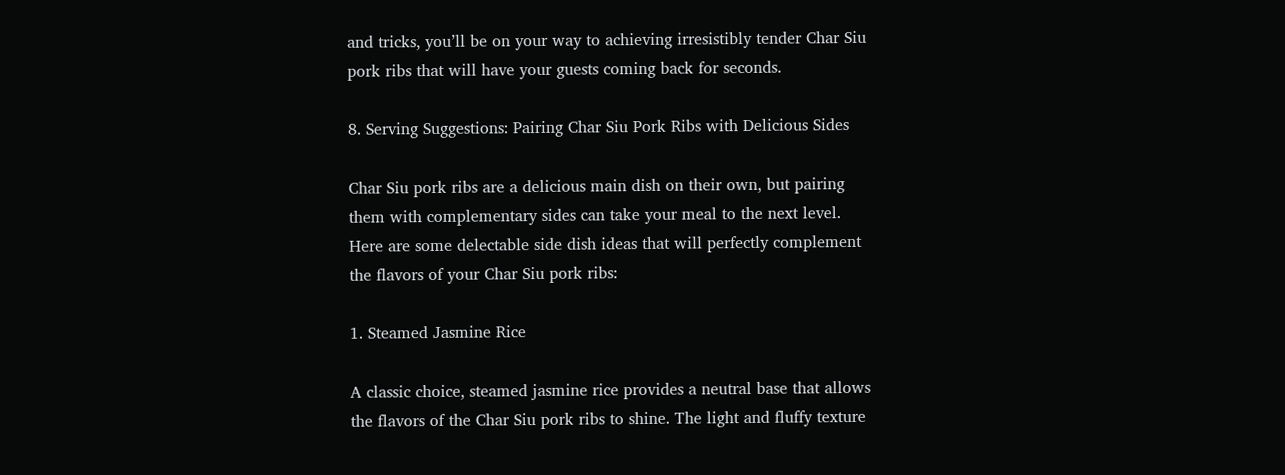and tricks, you’ll be on your way to achieving irresistibly tender Char Siu pork ribs that will have your guests coming back for seconds.

8. Serving Suggestions: Pairing Char Siu Pork Ribs with Delicious Sides

Char Siu pork ribs are a delicious main dish on their own, but pairing them with complementary sides can take your meal to the next level. Here are some delectable side dish ideas that will perfectly complement the flavors of your Char Siu pork ribs:

1. Steamed Jasmine Rice

A classic choice, steamed jasmine rice provides a neutral base that allows the flavors of the Char Siu pork ribs to shine. The light and fluffy texture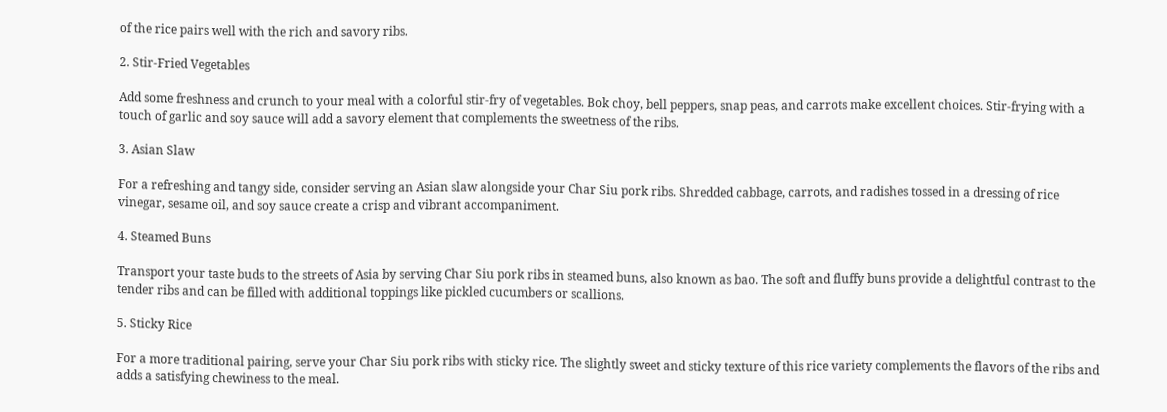of the rice pairs well with the rich and savory ribs.

2. Stir-Fried Vegetables

Add some freshness and crunch to your meal with a colorful stir-fry of vegetables. Bok choy, bell peppers, snap peas, and carrots make excellent choices. Stir-frying with a touch of garlic and soy sauce will add a savory element that complements the sweetness of the ribs.

3. Asian Slaw

For a refreshing and tangy side, consider serving an Asian slaw alongside your Char Siu pork ribs. Shredded cabbage, carrots, and radishes tossed in a dressing of rice vinegar, sesame oil, and soy sauce create a crisp and vibrant accompaniment.

4. Steamed Buns

Transport your taste buds to the streets of Asia by serving Char Siu pork ribs in steamed buns, also known as bao. The soft and fluffy buns provide a delightful contrast to the tender ribs and can be filled with additional toppings like pickled cucumbers or scallions.

5. Sticky Rice

For a more traditional pairing, serve your Char Siu pork ribs with sticky rice. The slightly sweet and sticky texture of this rice variety complements the flavors of the ribs and adds a satisfying chewiness to the meal.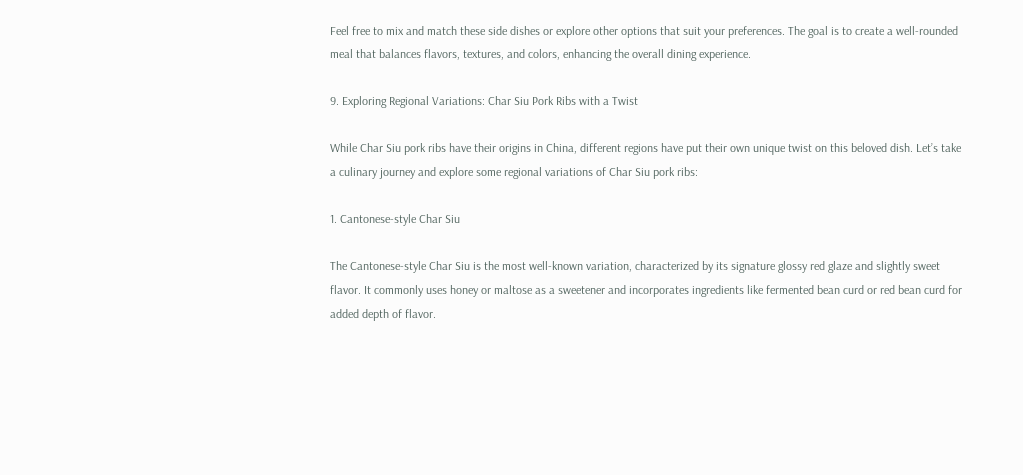Feel free to mix and match these side dishes or explore other options that suit your preferences. The goal is to create a well-rounded meal that balances flavors, textures, and colors, enhancing the overall dining experience.

9. Exploring Regional Variations: Char Siu Pork Ribs with a Twist

While Char Siu pork ribs have their origins in China, different regions have put their own unique twist on this beloved dish. Let’s take a culinary journey and explore some regional variations of Char Siu pork ribs:

1. Cantonese-style Char Siu

The Cantonese-style Char Siu is the most well-known variation, characterized by its signature glossy red glaze and slightly sweet flavor. It commonly uses honey or maltose as a sweetener and incorporates ingredients like fermented bean curd or red bean curd for added depth of flavor.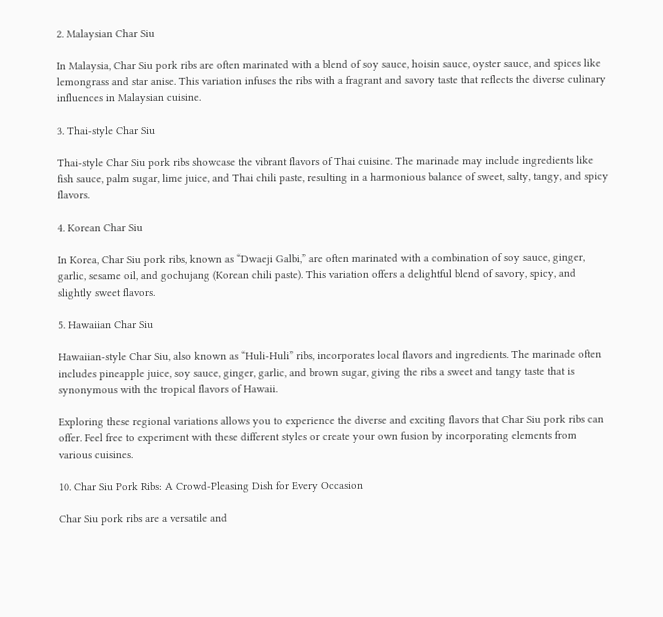2. Malaysian Char Siu

In Malaysia, Char Siu pork ribs are often marinated with a blend of soy sauce, hoisin sauce, oyster sauce, and spices like lemongrass and star anise. This variation infuses the ribs with a fragrant and savory taste that reflects the diverse culinary influences in Malaysian cuisine.

3. Thai-style Char Siu

Thai-style Char Siu pork ribs showcase the vibrant flavors of Thai cuisine. The marinade may include ingredients like fish sauce, palm sugar, lime juice, and Thai chili paste, resulting in a harmonious balance of sweet, salty, tangy, and spicy flavors.

4. Korean Char Siu

In Korea, Char Siu pork ribs, known as “Dwaeji Galbi,” are often marinated with a combination of soy sauce, ginger, garlic, sesame oil, and gochujang (Korean chili paste). This variation offers a delightful blend of savory, spicy, and slightly sweet flavors.

5. Hawaiian Char Siu

Hawaiian-style Char Siu, also known as “Huli-Huli” ribs, incorporates local flavors and ingredients. The marinade often includes pineapple juice, soy sauce, ginger, garlic, and brown sugar, giving the ribs a sweet and tangy taste that is synonymous with the tropical flavors of Hawaii.

Exploring these regional variations allows you to experience the diverse and exciting flavors that Char Siu pork ribs can offer. Feel free to experiment with these different styles or create your own fusion by incorporating elements from various cuisines.

10. Char Siu Pork Ribs: A Crowd-Pleasing Dish for Every Occasion

Char Siu pork ribs are a versatile and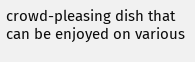crowd-pleasing dish that can be enjoyed on various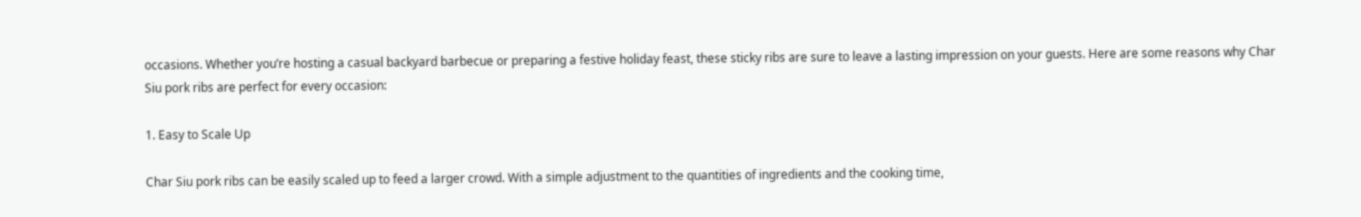occasions. Whether you’re hosting a casual backyard barbecue or preparing a festive holiday feast, these sticky ribs are sure to leave a lasting impression on your guests. Here are some reasons why Char Siu pork ribs are perfect for every occasion:

1. Easy to Scale Up

Char Siu pork ribs can be easily scaled up to feed a larger crowd. With a simple adjustment to the quantities of ingredients and the cooking time,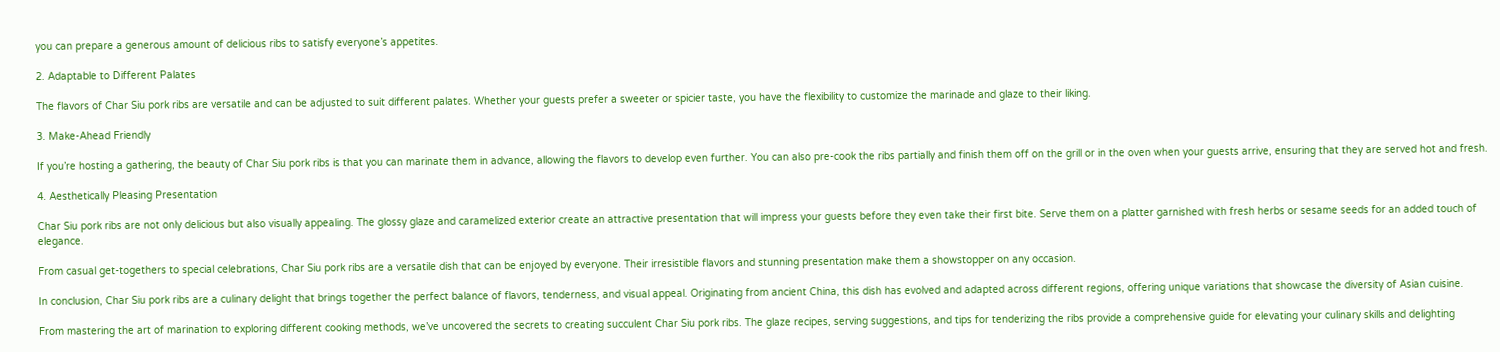you can prepare a generous amount of delicious ribs to satisfy everyone’s appetites.

2. Adaptable to Different Palates

The flavors of Char Siu pork ribs are versatile and can be adjusted to suit different palates. Whether your guests prefer a sweeter or spicier taste, you have the flexibility to customize the marinade and glaze to their liking.

3. Make-Ahead Friendly

If you’re hosting a gathering, the beauty of Char Siu pork ribs is that you can marinate them in advance, allowing the flavors to develop even further. You can also pre-cook the ribs partially and finish them off on the grill or in the oven when your guests arrive, ensuring that they are served hot and fresh.

4. Aesthetically Pleasing Presentation

Char Siu pork ribs are not only delicious but also visually appealing. The glossy glaze and caramelized exterior create an attractive presentation that will impress your guests before they even take their first bite. Serve them on a platter garnished with fresh herbs or sesame seeds for an added touch of elegance.

From casual get-togethers to special celebrations, Char Siu pork ribs are a versatile dish that can be enjoyed by everyone. Their irresistible flavors and stunning presentation make them a showstopper on any occasion.

In conclusion, Char Siu pork ribs are a culinary delight that brings together the perfect balance of flavors, tenderness, and visual appeal. Originating from ancient China, this dish has evolved and adapted across different regions, offering unique variations that showcase the diversity of Asian cuisine.

From mastering the art of marination to exploring different cooking methods, we’ve uncovered the secrets to creating succulent Char Siu pork ribs. The glaze recipes, serving suggestions, and tips for tenderizing the ribs provide a comprehensive guide for elevating your culinary skills and delighting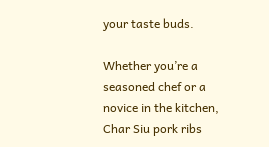your taste buds.

Whether you’re a seasoned chef or a novice in the kitchen, Char Siu pork ribs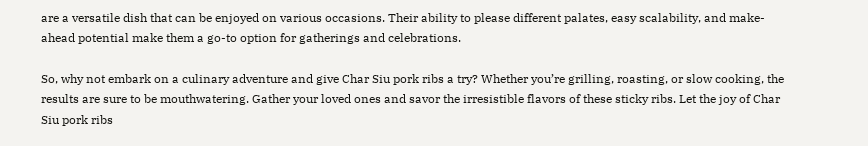are a versatile dish that can be enjoyed on various occasions. Their ability to please different palates, easy scalability, and make-ahead potential make them a go-to option for gatherings and celebrations.

So, why not embark on a culinary adventure and give Char Siu pork ribs a try? Whether you’re grilling, roasting, or slow cooking, the results are sure to be mouthwatering. Gather your loved ones and savor the irresistible flavors of these sticky ribs. Let the joy of Char Siu pork ribs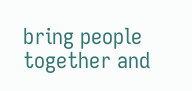bring people together and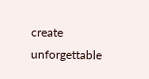create unforgettable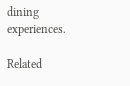dining experiences.

Related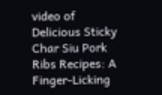video of Delicious Sticky Char Siu Pork Ribs Recipes: A Finger-Licking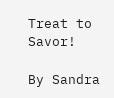Treat to Savor!

By Sandra